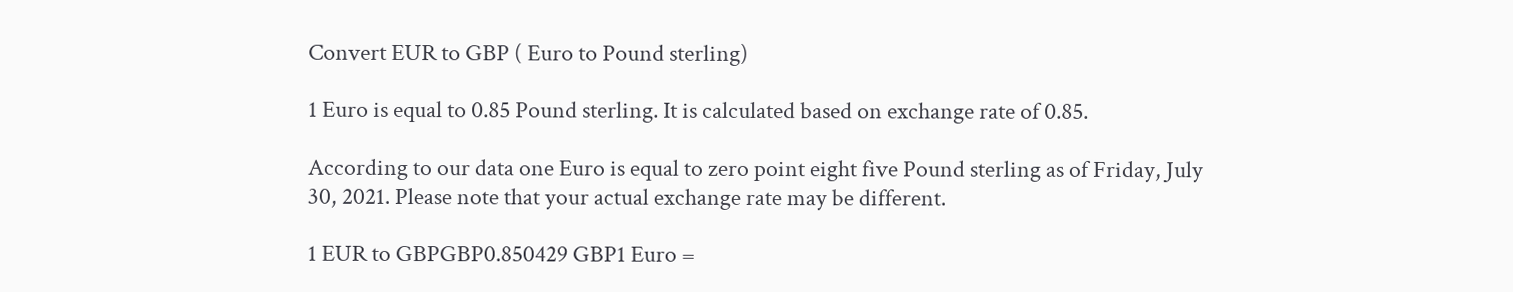Convert EUR to GBP ( Euro to Pound sterling)

1 Euro is equal to 0.85 Pound sterling. It is calculated based on exchange rate of 0.85.

According to our data one Euro is equal to zero point eight five Pound sterling as of Friday, July 30, 2021. Please note that your actual exchange rate may be different.

1 EUR to GBPGBP0.850429 GBP1 Euro =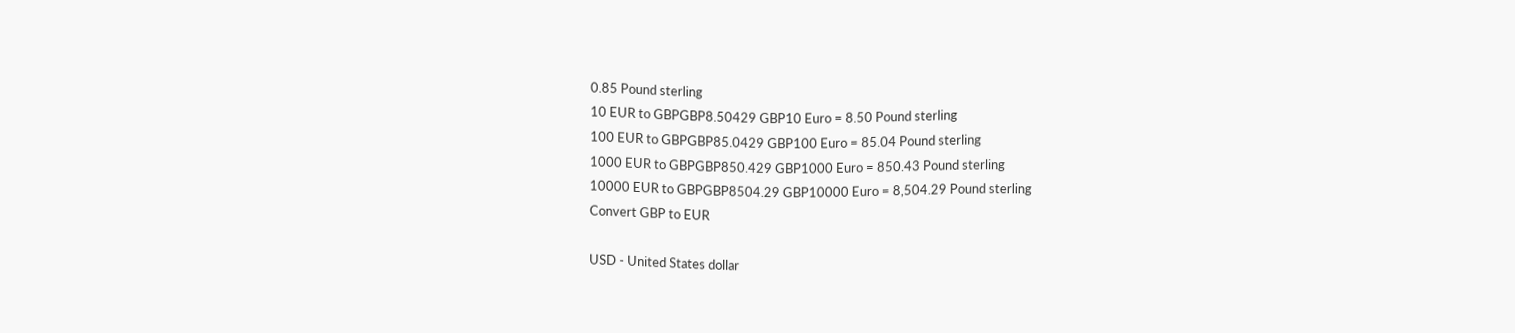0.85 Pound sterling
10 EUR to GBPGBP8.50429 GBP10 Euro = 8.50 Pound sterling
100 EUR to GBPGBP85.0429 GBP100 Euro = 85.04 Pound sterling
1000 EUR to GBPGBP850.429 GBP1000 Euro = 850.43 Pound sterling
10000 EUR to GBPGBP8504.29 GBP10000 Euro = 8,504.29 Pound sterling
Convert GBP to EUR

USD - United States dollar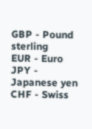GBP - Pound sterling
EUR - Euro
JPY - Japanese yen
CHF - Swiss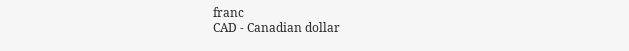franc
CAD - Canadian dollar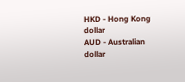HKD - Hong Kong dollar
AUD - Australian dollar